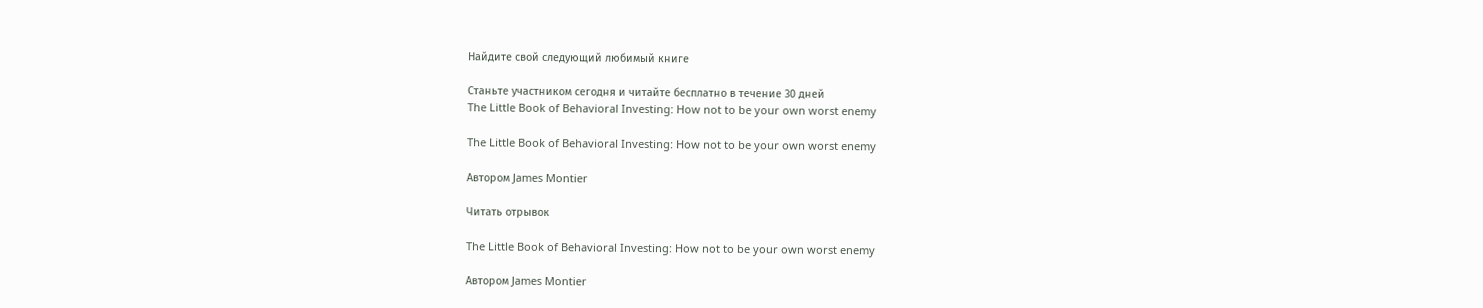Найдите свой следующий любимый книге

Станьте участником сегодня и читайте бесплатно в течение 30 дней
The Little Book of Behavioral Investing: How not to be your own worst enemy

The Little Book of Behavioral Investing: How not to be your own worst enemy

Автором James Montier

Читать отрывок

The Little Book of Behavioral Investing: How not to be your own worst enemy

Автором James Montier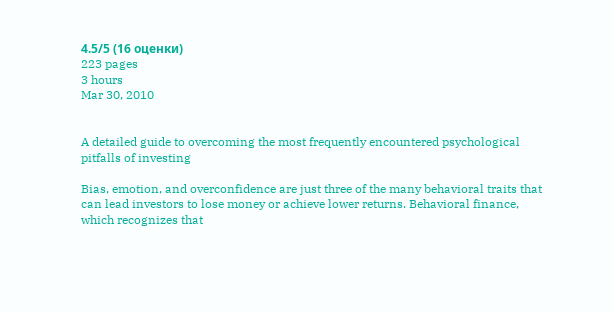4.5/5 (16 оценки)
223 pages
3 hours
Mar 30, 2010


A detailed guide to overcoming the most frequently encountered psychological pitfalls of investing

Bias, emotion, and overconfidence are just three of the many behavioral traits that can lead investors to lose money or achieve lower returns. Behavioral finance, which recognizes that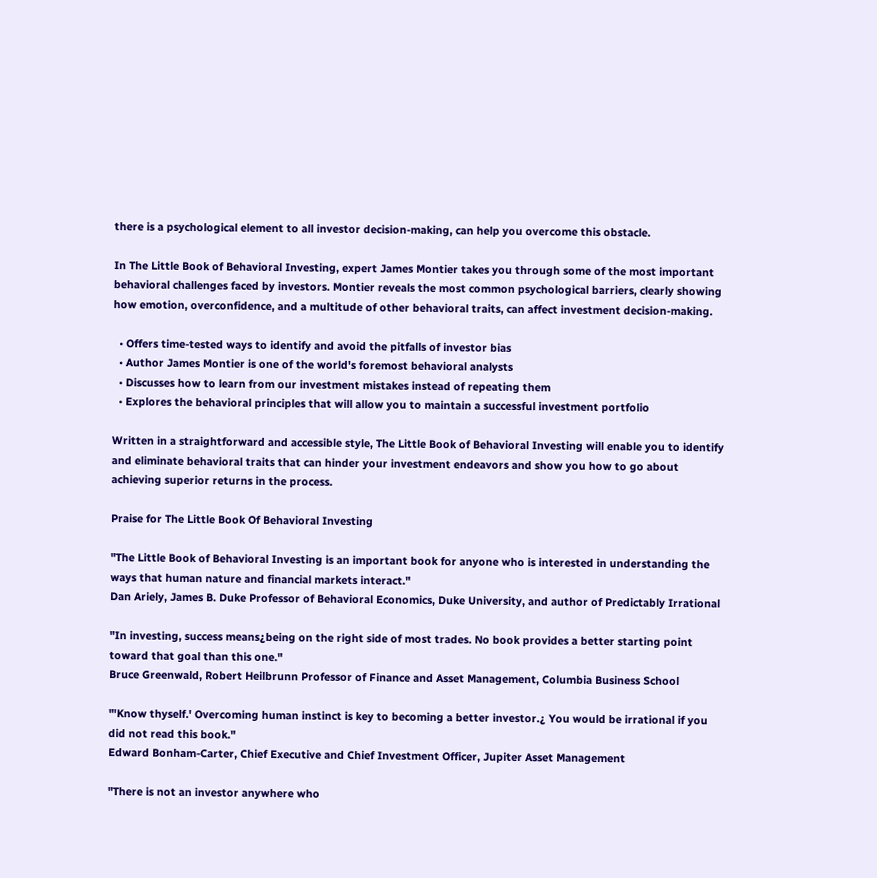there is a psychological element to all investor decision-making, can help you overcome this obstacle.

In The Little Book of Behavioral Investing, expert James Montier takes you through some of the most important behavioral challenges faced by investors. Montier reveals the most common psychological barriers, clearly showing how emotion, overconfidence, and a multitude of other behavioral traits, can affect investment decision-making.

  • Offers time-tested ways to identify and avoid the pitfalls of investor bias
  • Author James Montier is one of the world's foremost behavioral analysts
  • Discusses how to learn from our investment mistakes instead of repeating them
  • Explores the behavioral principles that will allow you to maintain a successful investment portfolio

Written in a straightforward and accessible style, The Little Book of Behavioral Investing will enable you to identify and eliminate behavioral traits that can hinder your investment endeavors and show you how to go about achieving superior returns in the process.

Praise for The Little Book Of Behavioral Investing

"The Little Book of Behavioral Investing is an important book for anyone who is interested in understanding the ways that human nature and financial markets interact."
Dan Ariely, James B. Duke Professor of Behavioral Economics, Duke University, and author of Predictably Irrational

"In investing, success means¿being on the right side of most trades. No book provides a better starting point toward that goal than this one."
Bruce Greenwald, Robert Heilbrunn Professor of Finance and Asset Management, Columbia Business School

"'Know thyself.' Overcoming human instinct is key to becoming a better investor.¿ You would be irrational if you did not read this book."
Edward Bonham-Carter, Chief Executive and Chief Investment Officer, Jupiter Asset Management

"There is not an investor anywhere who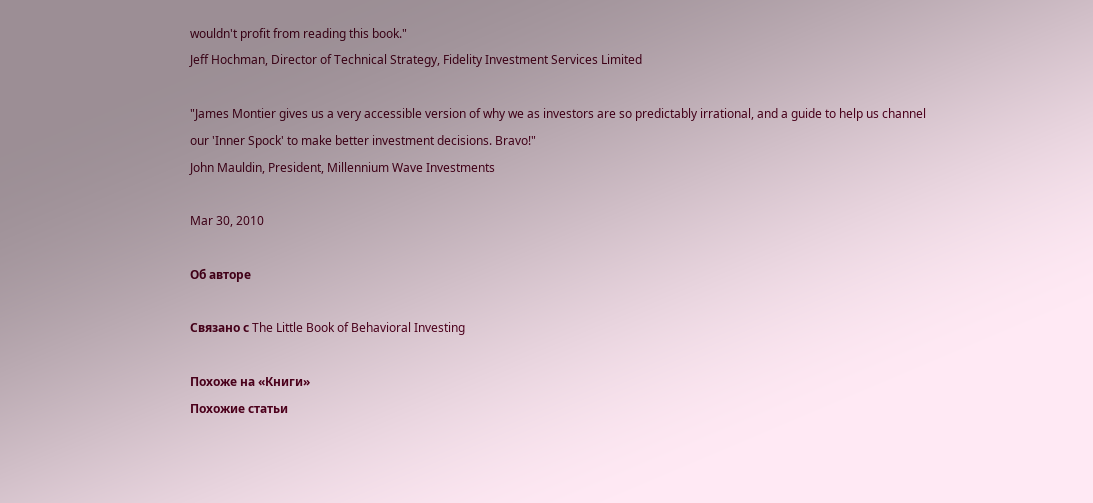wouldn't profit from reading this book."
Jeff Hochman, Director of Technical Strategy, Fidelity Investment Services Limited

"James Montier gives us a very accessible version of why we as investors are so predictably irrational, and a guide to help us channel our 'Inner Spock' to make better investment decisions. Bravo!"
John Mauldin, President, Millennium Wave Investments

Mar 30, 2010

Об авторе

Связано с The Little Book of Behavioral Investing

Похоже на «Книги»
Похожие статьи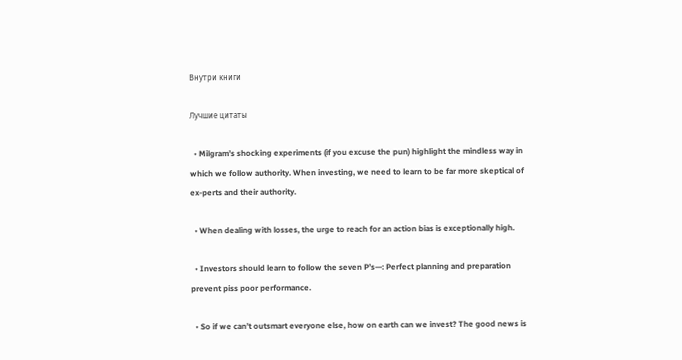Внутри книги

Лучшие цитаты

  • Milgram’s shocking experiments (if you excuse the pun) highlight the mindless way in which we follow authority. When investing, we need to learn to be far more skeptical of ex-perts and their authority.

  • When dealing with losses, the urge to reach for an action bias is exceptionally high.

  • Investors should learn to follow the seven P’s—: Perfect planning and preparation prevent piss poor performance.

  • So if we can’t outsmart everyone else, how on earth can we invest? The good news is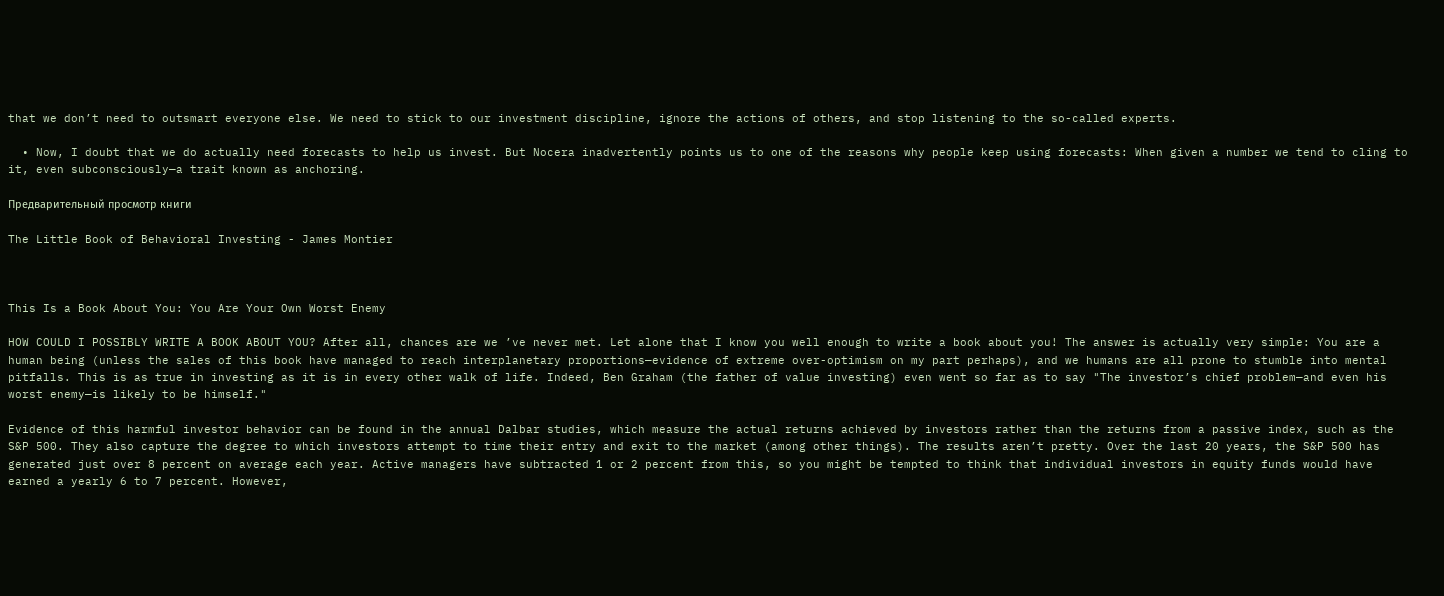that we don’t need to outsmart everyone else. We need to stick to our investment discipline, ignore the actions of others, and stop listening to the so-called experts.

  • Now, I doubt that we do actually need forecasts to help us invest. But Nocera inadvertently points us to one of the reasons why people keep using forecasts: When given a number we tend to cling to it, even subconsciously—a trait known as anchoring.

Предварительный просмотр книги

The Little Book of Behavioral Investing - James Montier



This Is a Book About You: You Are Your Own Worst Enemy

HOW COULD I POSSIBLY WRITE A BOOK ABOUT YOU? After all, chances are we ’ve never met. Let alone that I know you well enough to write a book about you! The answer is actually very simple: You are a human being (unless the sales of this book have managed to reach interplanetary proportions—evidence of extreme over-optimism on my part perhaps), and we humans are all prone to stumble into mental pitfalls. This is as true in investing as it is in every other walk of life. Indeed, Ben Graham (the father of value investing) even went so far as to say "The investor’s chief problem—and even his worst enemy—is likely to be himself."

Evidence of this harmful investor behavior can be found in the annual Dalbar studies, which measure the actual returns achieved by investors rather than the returns from a passive index, such as the S&P 500. They also capture the degree to which investors attempt to time their entry and exit to the market (among other things). The results aren’t pretty. Over the last 20 years, the S&P 500 has generated just over 8 percent on average each year. Active managers have subtracted 1 or 2 percent from this, so you might be tempted to think that individual investors in equity funds would have earned a yearly 6 to 7 percent. However,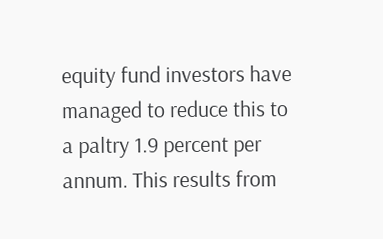equity fund investors have managed to reduce this to a paltry 1.9 percent per annum. This results from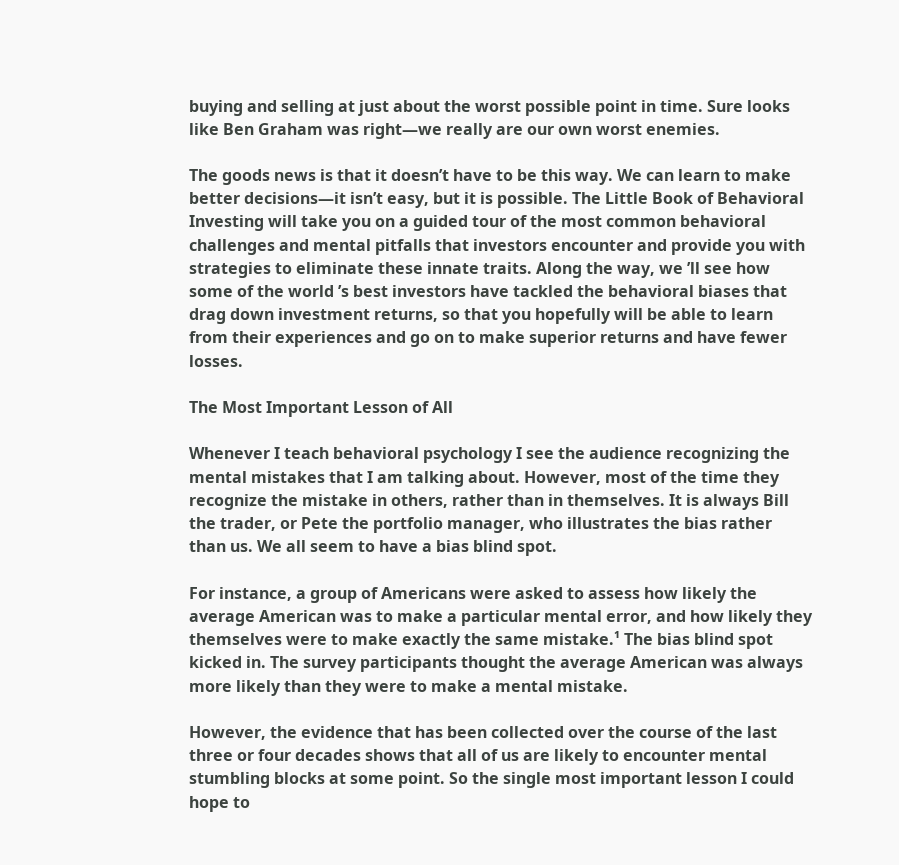buying and selling at just about the worst possible point in time. Sure looks like Ben Graham was right—we really are our own worst enemies.

The goods news is that it doesn’t have to be this way. We can learn to make better decisions—it isn’t easy, but it is possible. The Little Book of Behavioral Investing will take you on a guided tour of the most common behavioral challenges and mental pitfalls that investors encounter and provide you with strategies to eliminate these innate traits. Along the way, we ’ll see how some of the world ’s best investors have tackled the behavioral biases that drag down investment returns, so that you hopefully will be able to learn from their experiences and go on to make superior returns and have fewer losses.

The Most Important Lesson of All

Whenever I teach behavioral psychology I see the audience recognizing the mental mistakes that I am talking about. However, most of the time they recognize the mistake in others, rather than in themselves. It is always Bill the trader, or Pete the portfolio manager, who illustrates the bias rather than us. We all seem to have a bias blind spot.

For instance, a group of Americans were asked to assess how likely the average American was to make a particular mental error, and how likely they themselves were to make exactly the same mistake.¹ The bias blind spot kicked in. The survey participants thought the average American was always more likely than they were to make a mental mistake.

However, the evidence that has been collected over the course of the last three or four decades shows that all of us are likely to encounter mental stumbling blocks at some point. So the single most important lesson I could hope to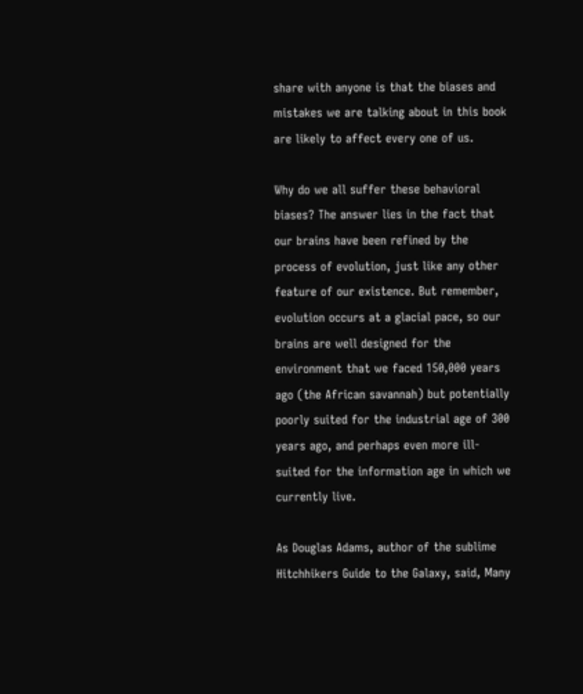share with anyone is that the biases and mistakes we are talking about in this book are likely to affect every one of us.

Why do we all suffer these behavioral biases? The answer lies in the fact that our brains have been refined by the process of evolution, just like any other feature of our existence. But remember, evolution occurs at a glacial pace, so our brains are well designed for the environment that we faced 150,000 years ago (the African savannah) but potentially poorly suited for the industrial age of 300 years ago, and perhaps even more ill-suited for the information age in which we currently live.

As Douglas Adams, author of the sublime Hitchhikers Guide to the Galaxy, said, Many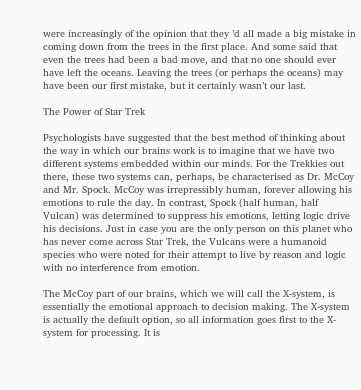were increasingly of the opinion that they ’d all made a big mistake in coming down from the trees in the first place. And some said that even the trees had been a bad move, and that no one should ever have left the oceans. Leaving the trees (or perhaps the oceans) may have been our first mistake, but it certainly wasn’t our last.

The Power of Star Trek

Psychologists have suggested that the best method of thinking about the way in which our brains work is to imagine that we have two different systems embedded within our minds. For the Trekkies out there, these two systems can, perhaps, be characterised as Dr. McCoy and Mr. Spock. McCoy was irrepressibly human, forever allowing his emotions to rule the day. In contrast, Spock (half human, half Vulcan) was determined to suppress his emotions, letting logic drive his decisions. Just in case you are the only person on this planet who has never come across Star Trek, the Vulcans were a humanoid species who were noted for their attempt to live by reason and logic with no interference from emotion.

The McCoy part of our brains, which we will call the X-system, is essentially the emotional approach to decision making. The X-system is actually the default option, so all information goes first to the X-system for processing. It is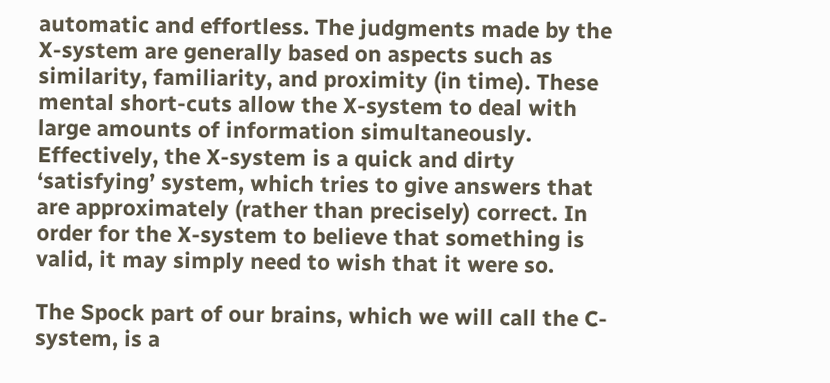automatic and effortless. The judgments made by the X-system are generally based on aspects such as similarity, familiarity, and proximity (in time). These mental short-cuts allow the X-system to deal with large amounts of information simultaneously. Effectively, the X-system is a quick and dirty ‘satisfying’ system, which tries to give answers that are approximately (rather than precisely) correct. In order for the X-system to believe that something is valid, it may simply need to wish that it were so.

The Spock part of our brains, which we will call the C-system, is a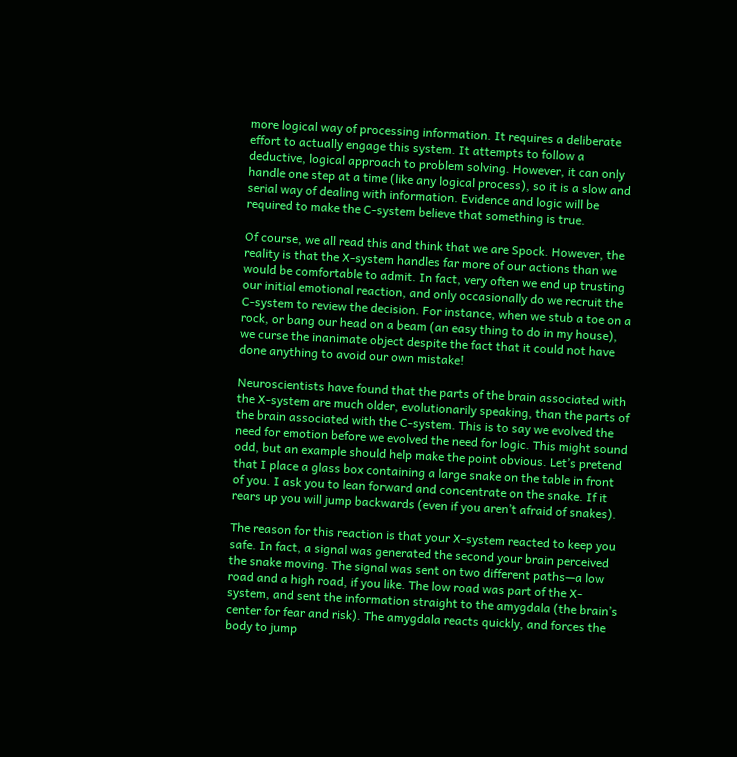more logical way of processing information. It requires a deliberate effort to actually engage this system. It attempts to follow a deductive, logical approach to problem solving. However, it can only handle one step at a time (like any logical process), so it is a slow and serial way of dealing with information. Evidence and logic will be required to make the C-system believe that something is true.

Of course, we all read this and think that we are Spock. However, the reality is that the X-system handles far more of our actions than we would be comfortable to admit. In fact, very often we end up trusting our initial emotional reaction, and only occasionally do we recruit the C-system to review the decision. For instance, when we stub a toe on a rock, or bang our head on a beam (an easy thing to do in my house), we curse the inanimate object despite the fact that it could not have done anything to avoid our own mistake!

Neuroscientists have found that the parts of the brain associated with the X-system are much older, evolutionarily speaking, than the parts of the brain associated with the C-system. This is to say we evolved the need for emotion before we evolved the need for logic. This might sound odd, but an example should help make the point obvious. Let’s pretend that I place a glass box containing a large snake on the table in front of you. I ask you to lean forward and concentrate on the snake. If it rears up you will jump backwards (even if you aren’t afraid of snakes).

The reason for this reaction is that your X-system reacted to keep you safe. In fact, a signal was generated the second your brain perceived the snake moving. The signal was sent on two different paths—a low road and a high road, if you like. The low road was part of the X-system, and sent the information straight to the amygdala (the brain’s center for fear and risk). The amygdala reacts quickly, and forces the body to jump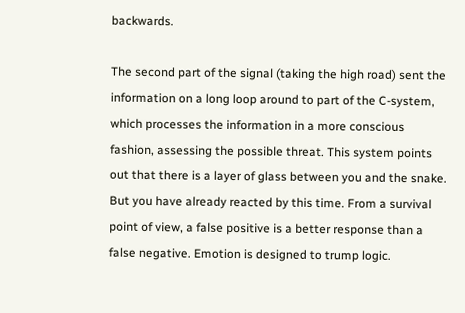backwards.

The second part of the signal (taking the high road) sent the information on a long loop around to part of the C-system, which processes the information in a more conscious fashion, assessing the possible threat. This system points out that there is a layer of glass between you and the snake. But you have already reacted by this time. From a survival point of view, a false positive is a better response than a false negative. Emotion is designed to trump logic.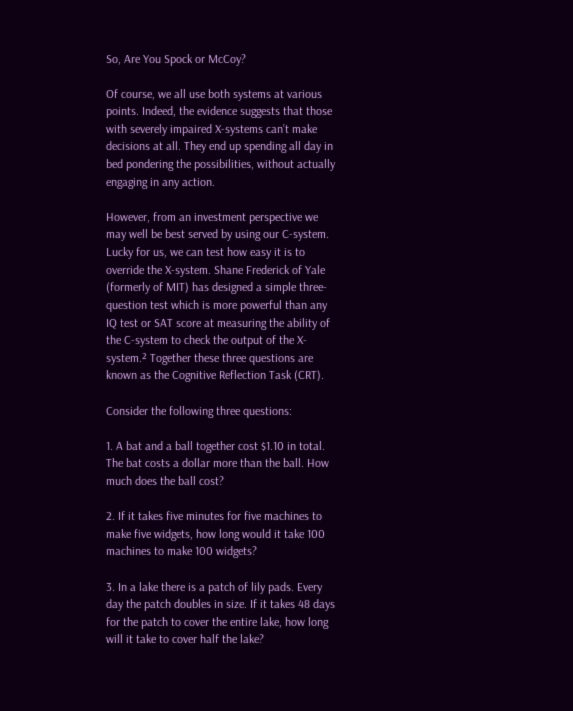So, Are You Spock or McCoy?

Of course, we all use both systems at various points. Indeed, the evidence suggests that those with severely impaired X-systems can’t make decisions at all. They end up spending all day in bed pondering the possibilities, without actually engaging in any action.

However, from an investment perspective we may well be best served by using our C-system. Lucky for us, we can test how easy it is to override the X-system. Shane Frederick of Yale (formerly of MIT) has designed a simple three-question test which is more powerful than any IQ test or SAT score at measuring the ability of the C-system to check the output of the X-system.² Together these three questions are known as the Cognitive Reflection Task (CRT).

Consider the following three questions:

1. A bat and a ball together cost $1.10 in total. The bat costs a dollar more than the ball. How much does the ball cost?

2. If it takes five minutes for five machines to make five widgets, how long would it take 100 machines to make 100 widgets?

3. In a lake there is a patch of lily pads. Every day the patch doubles in size. If it takes 48 days for the patch to cover the entire lake, how long will it take to cover half the lake?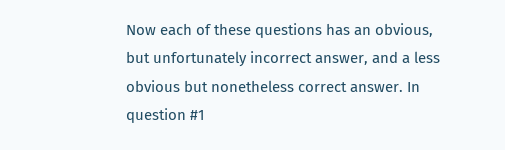Now each of these questions has an obvious, but unfortunately incorrect answer, and a less obvious but nonetheless correct answer. In question #1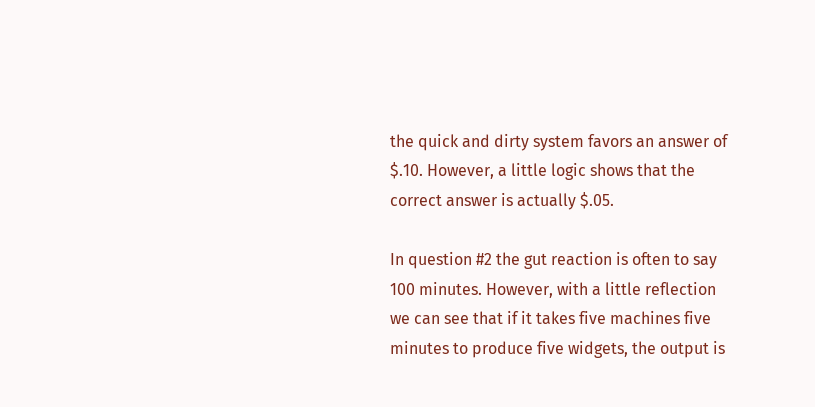the quick and dirty system favors an answer of $.10. However, a little logic shows that the correct answer is actually $.05.

In question #2 the gut reaction is often to say 100 minutes. However, with a little reflection we can see that if it takes five machines five minutes to produce five widgets, the output is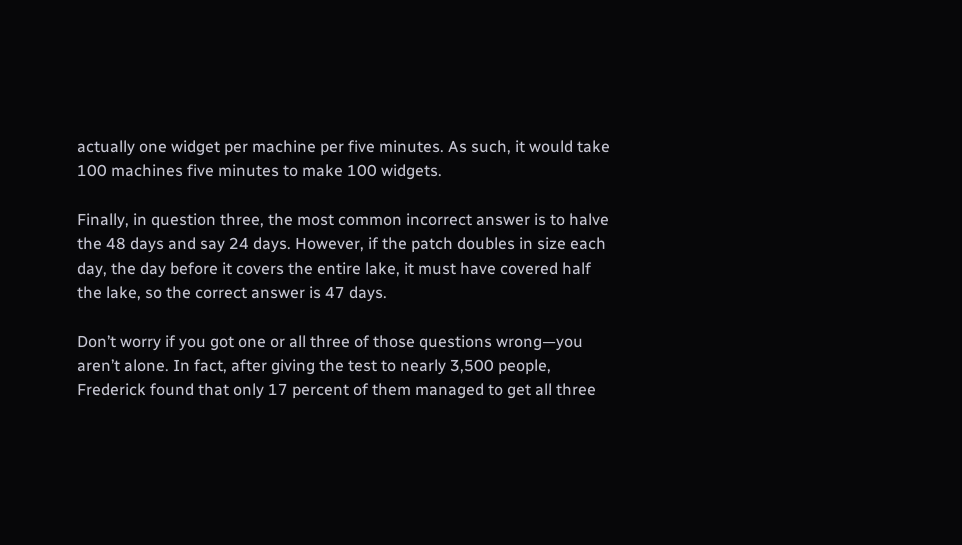actually one widget per machine per five minutes. As such, it would take 100 machines five minutes to make 100 widgets.

Finally, in question three, the most common incorrect answer is to halve the 48 days and say 24 days. However, if the patch doubles in size each day, the day before it covers the entire lake, it must have covered half the lake, so the correct answer is 47 days.

Don’t worry if you got one or all three of those questions wrong—you aren’t alone. In fact, after giving the test to nearly 3,500 people, Frederick found that only 17 percent of them managed to get all three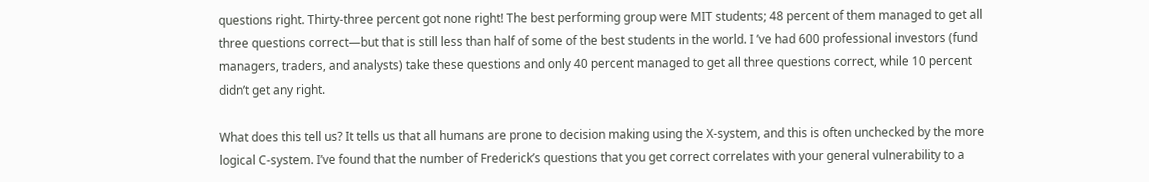questions right. Thirty-three percent got none right! The best performing group were MIT students; 48 percent of them managed to get all three questions correct—but that is still less than half of some of the best students in the world. I ’ve had 600 professional investors (fund managers, traders, and analysts) take these questions and only 40 percent managed to get all three questions correct, while 10 percent didn’t get any right.

What does this tell us? It tells us that all humans are prone to decision making using the X-system, and this is often unchecked by the more logical C-system. I’ve found that the number of Frederick’s questions that you get correct correlates with your general vulnerability to a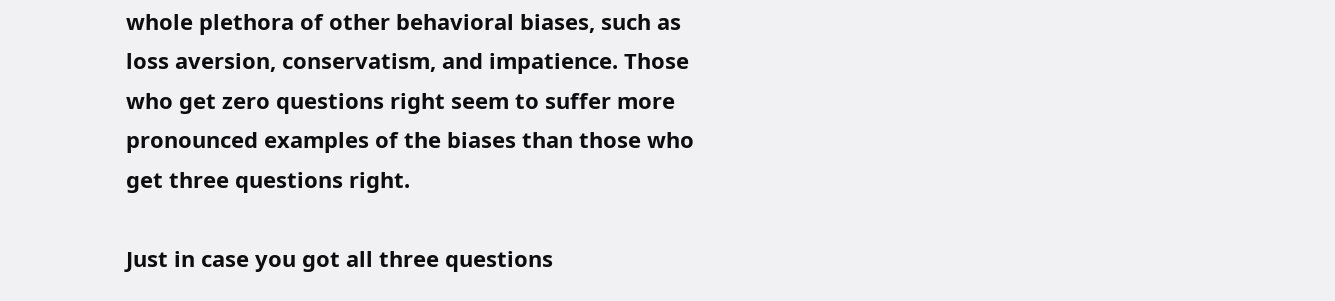whole plethora of other behavioral biases, such as loss aversion, conservatism, and impatience. Those who get zero questions right seem to suffer more pronounced examples of the biases than those who get three questions right.

Just in case you got all three questions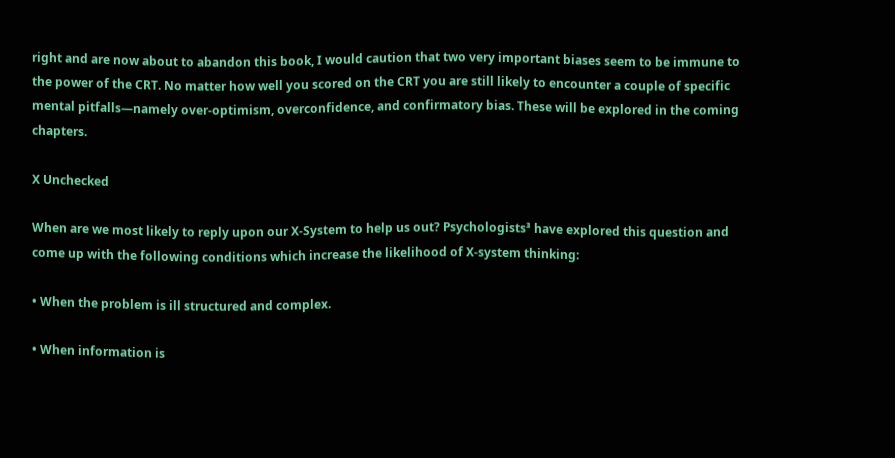right and are now about to abandon this book, I would caution that two very important biases seem to be immune to the power of the CRT. No matter how well you scored on the CRT you are still likely to encounter a couple of specific mental pitfalls—namely over-optimism, overconfidence, and confirmatory bias. These will be explored in the coming chapters.

X Unchecked

When are we most likely to reply upon our X-System to help us out? Psychologists³ have explored this question and come up with the following conditions which increase the likelihood of X-system thinking:

• When the problem is ill structured and complex.

• When information is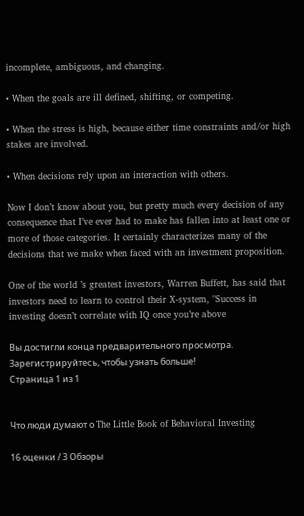incomplete, ambiguous, and changing.

• When the goals are ill defined, shifting, or competing.

• When the stress is high, because either time constraints and/or high stakes are involved.

• When decisions rely upon an interaction with others.

Now I don’t know about you, but pretty much every decision of any consequence that I’ve ever had to make has fallen into at least one or more of those categories. It certainly characterizes many of the decisions that we make when faced with an investment proposition.

One of the world ’s greatest investors, Warren Buffett, has said that investors need to learn to control their X-system, "Success in investing doesn’t correlate with IQ once you’re above

Вы достигли конца предварительного просмотра. Зарегистрируйтесь, чтобы узнать больше!
Страница 1 из 1


Что люди думают о The Little Book of Behavioral Investing

16 оценки / 3 Обзоры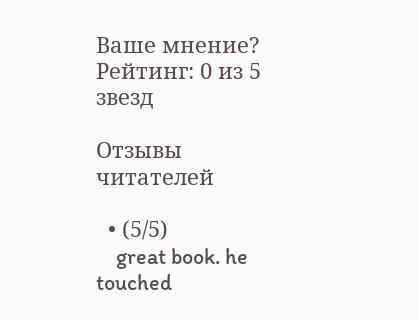Ваше мнение?
Рейтинг: 0 из 5 звезд

Отзывы читателей

  • (5/5)
    great book. he touched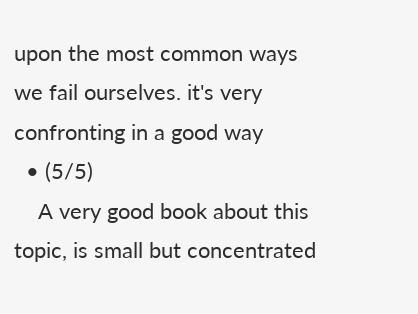upon the most common ways we fail ourselves. it's very confronting in a good way
  • (5/5)
    A very good book about this topic, is small but concentrated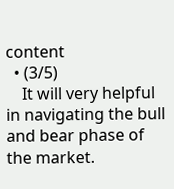content
  • (3/5)
    It will very helpful in navigating the bull and bear phase of the market.